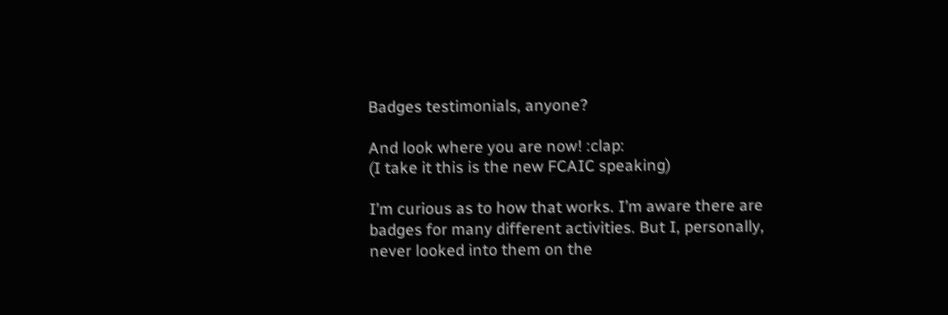Badges testimonials, anyone?

And look where you are now! :clap:
(I take it this is the new FCAIC speaking)

I’m curious as to how that works. I’m aware there are badges for many different activities. But I, personally, never looked into them on the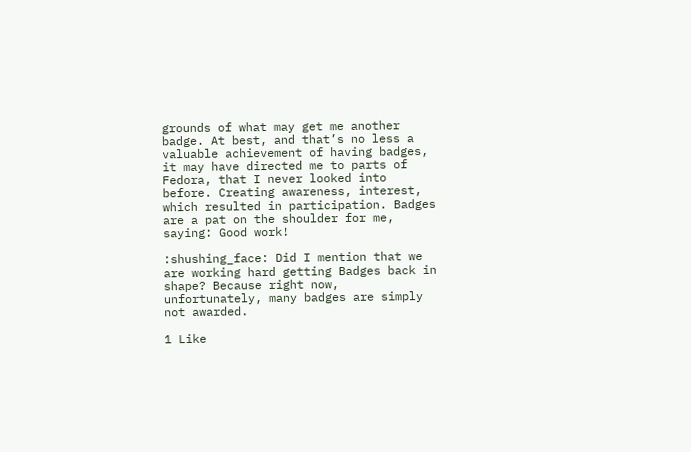grounds of what may get me another badge. At best, and that’s no less a valuable achievement of having badges, it may have directed me to parts of Fedora, that I never looked into before. Creating awareness, interest, which resulted in participation. Badges are a pat on the shoulder for me, saying: Good work!

:shushing_face: Did I mention that we are working hard getting Badges back in shape? Because right now, unfortunately, many badges are simply not awarded.

1 Like